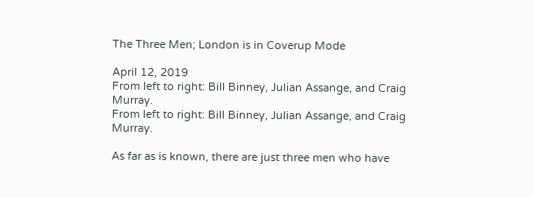The Three Men; London is in Coverup Mode

April 12, 2019
From left to right: Bill Binney, Julian Assange, and Craig Murray.
From left to right: Bill Binney, Julian Assange, and Craig Murray.

As far as is known, there are just three men who have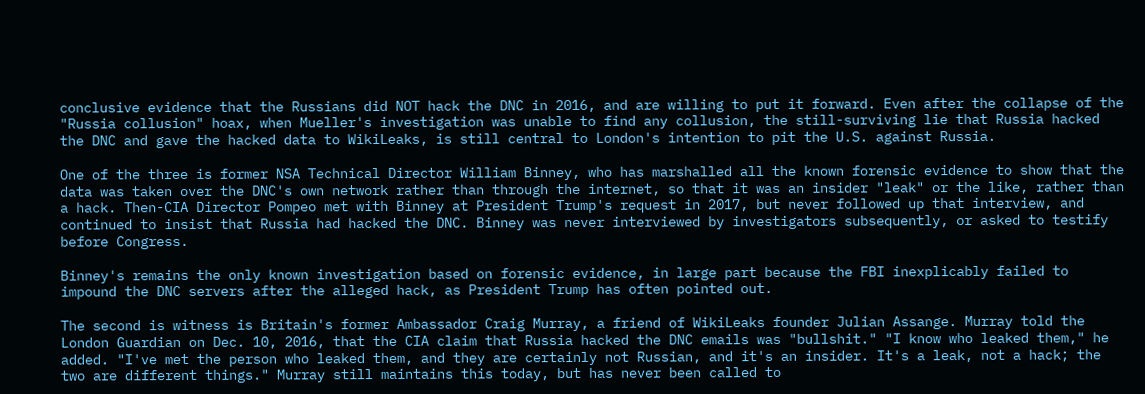conclusive evidence that the Russians did NOT hack the DNC in 2016, and are willing to put it forward. Even after the collapse of the "Russia collusion" hoax, when Mueller's investigation was unable to find any collusion, the still-surviving lie that Russia hacked the DNC and gave the hacked data to WikiLeaks, is still central to London's intention to pit the U.S. against Russia.

One of the three is former NSA Technical Director William Binney, who has marshalled all the known forensic evidence to show that the data was taken over the DNC's own network rather than through the internet, so that it was an insider "leak" or the like, rather than a hack. Then-CIA Director Pompeo met with Binney at President Trump's request in 2017, but never followed up that interview, and continued to insist that Russia had hacked the DNC. Binney was never interviewed by investigators subsequently, or asked to testify before Congress.

Binney's remains the only known investigation based on forensic evidence, in large part because the FBI inexplicably failed to impound the DNC servers after the alleged hack, as President Trump has often pointed out.

The second is witness is Britain's former Ambassador Craig Murray, a friend of WikiLeaks founder Julian Assange. Murray told the London Guardian on Dec. 10, 2016, that the CIA claim that Russia hacked the DNC emails was "bullshit." "I know who leaked them," he added. "I've met the person who leaked them, and they are certainly not Russian, and it's an insider. It's a leak, not a hack; the two are different things." Murray still maintains this today, but has never been called to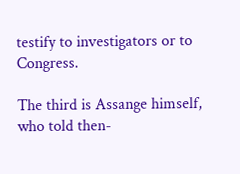testify to investigators or to Congress.

The third is Assange himself, who told then-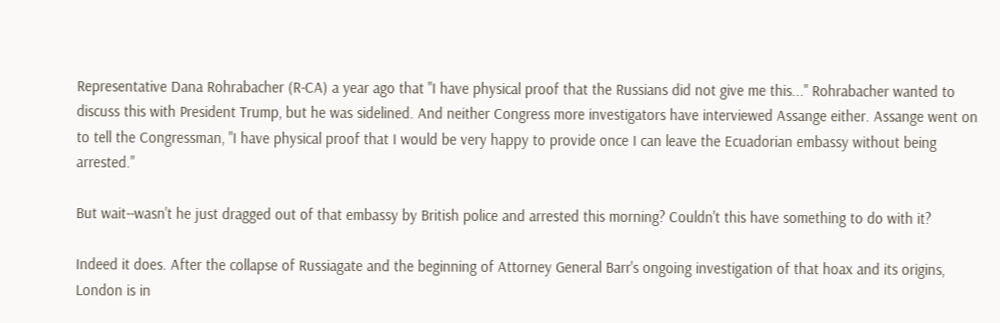Representative Dana Rohrabacher (R-CA) a year ago that "I have physical proof that the Russians did not give me this..." Rohrabacher wanted to discuss this with President Trump, but he was sidelined. And neither Congress more investigators have interviewed Assange either. Assange went on to tell the Congressman, "I have physical proof that I would be very happy to provide once I can leave the Ecuadorian embassy without being arrested."

But wait--wasn't he just dragged out of that embassy by British police and arrested this morning? Couldn't this have something to do with it?

Indeed it does. After the collapse of Russiagate and the beginning of Attorney General Barr's ongoing investigation of that hoax and its origins, London is in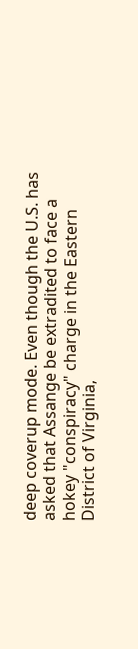deep coverup mode. Even though the U.S. has asked that Assange be extradited to face a hokey "conspiracy" charge in the Eastern District of Virginia,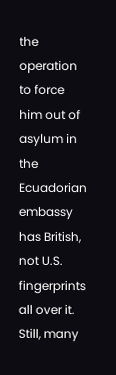the operation to force him out of asylum in the Ecuadorian embassy has British, not U.S. fingerprints all over it. Still, many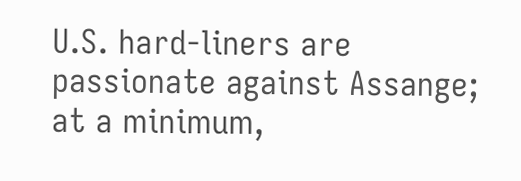U.S. hard-liners are passionate against Assange; at a minimum,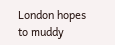London hopes to muddy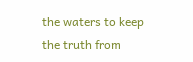the waters to keep the truth from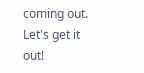coming out. Let's get it out!